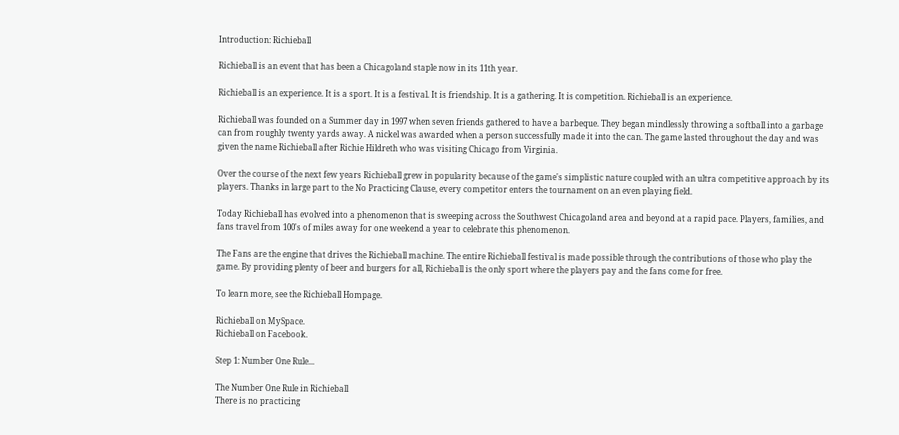Introduction: Richieball

Richieball is an event that has been a Chicagoland staple now in its 11th year.

Richieball is an experience. It is a sport. It is a festival. It is friendship. It is a gathering. It is competition. Richieball is an experience.

Richieball was founded on a Summer day in 1997 when seven friends gathered to have a barbeque. They began mindlessly throwing a softball into a garbage can from roughly twenty yards away. A nickel was awarded when a person successfully made it into the can. The game lasted throughout the day and was given the name Richieball after Richie Hildreth who was visiting Chicago from Virginia.

Over the course of the next few years Richieball grew in popularity because of the game's simplistic nature coupled with an ultra competitive approach by its players. Thanks in large part to the No Practicing Clause, every competitor enters the tournament on an even playing field.

Today Richieball has evolved into a phenomenon that is sweeping across the Southwest Chicagoland area and beyond at a rapid pace. Players, families, and fans travel from 100's of miles away for one weekend a year to celebrate this phenomenon.

The Fans are the engine that drives the Richieball machine. The entire Richieball festival is made possible through the contributions of those who play the game. By providing plenty of beer and burgers for all, Richieball is the only sport where the players pay and the fans come for free.

To learn more, see the Richieball Hompage.

Richieball on MySpace.
Richieball on Facebook.

Step 1: Number One Rule...

The Number One Rule in Richieball
There is no practicing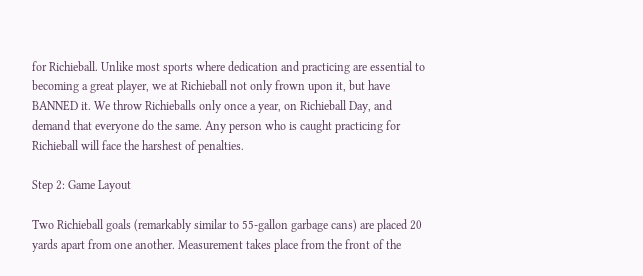for Richieball. Unlike most sports where dedication and practicing are essential to becoming a great player, we at Richieball not only frown upon it, but have BANNED it. We throw Richieballs only once a year, on Richieball Day, and demand that everyone do the same. Any person who is caught practicing for Richieball will face the harshest of penalties.

Step 2: Game Layout

Two Richieball goals (remarkably similar to 55-gallon garbage cans) are placed 20 yards apart from one another. Measurement takes place from the front of the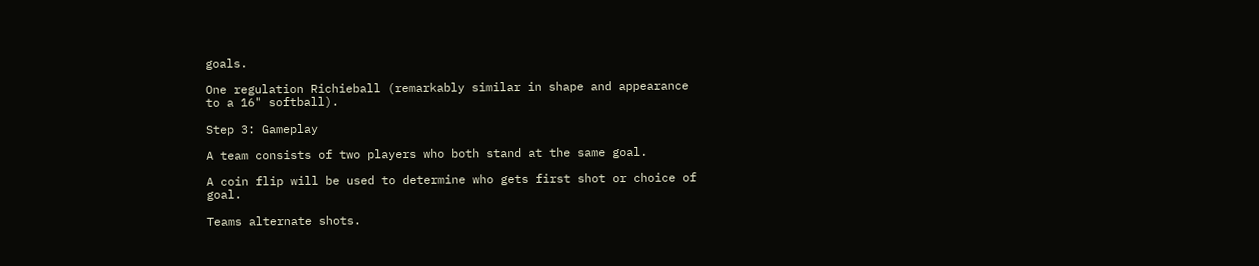goals.

One regulation Richieball (remarkably similar in shape and appearance to a 16" softball).

Step 3: Gameplay

A team consists of two players who both stand at the same goal.

A coin flip will be used to determine who gets first shot or choice of goal.

Teams alternate shots.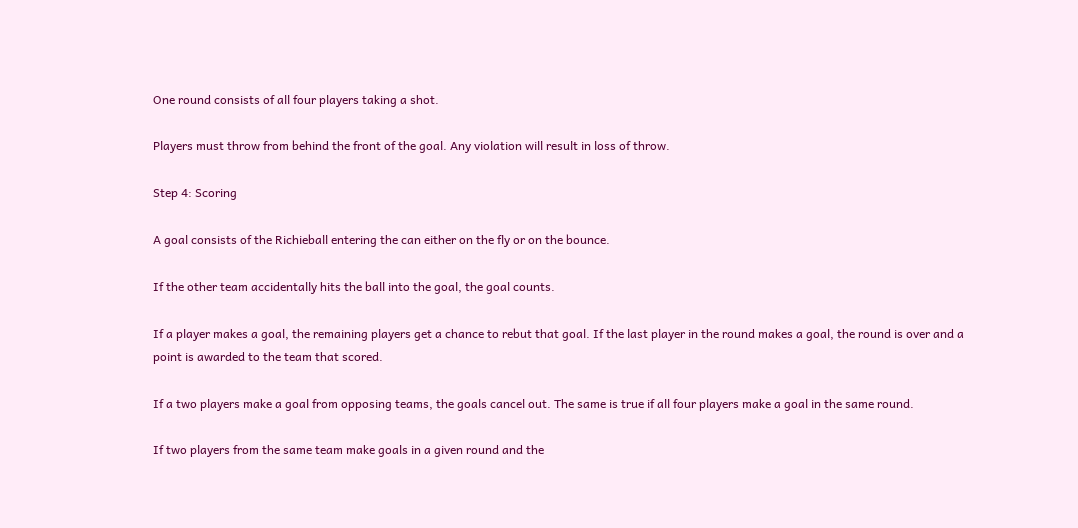One round consists of all four players taking a shot.

Players must throw from behind the front of the goal. Any violation will result in loss of throw.

Step 4: Scoring

A goal consists of the Richieball entering the can either on the fly or on the bounce.

If the other team accidentally hits the ball into the goal, the goal counts.

If a player makes a goal, the remaining players get a chance to rebut that goal. If the last player in the round makes a goal, the round is over and a point is awarded to the team that scored.

If a two players make a goal from opposing teams, the goals cancel out. The same is true if all four players make a goal in the same round.

If two players from the same team make goals in a given round and the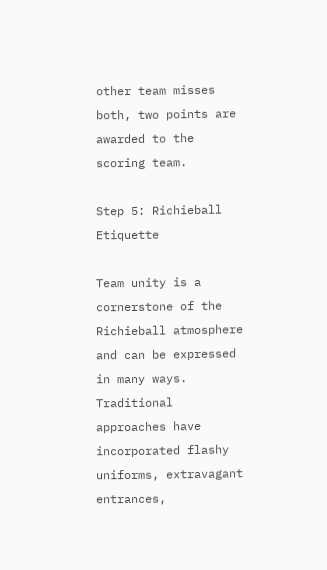other team misses both, two points are awarded to the scoring team.

Step 5: Richieball Etiquette

Team unity is a cornerstone of the Richieball atmosphere and can be expressed in many ways. Traditional approaches have incorporated flashy uniforms, extravagant entrances,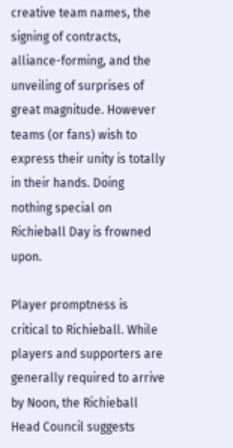creative team names, the signing of contracts, alliance-forming, and the unveiling of surprises of great magnitude. However teams (or fans) wish to express their unity is totally in their hands. Doing nothing special on Richieball Day is frowned upon.

Player promptness is critical to Richieball. While players and supporters are generally required to arrive by Noon, the Richieball Head Council suggests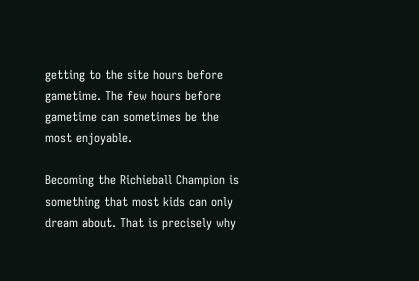getting to the site hours before gametime. The few hours before gametime can sometimes be the most enjoyable.

Becoming the Richieball Champion is something that most kids can only dream about. That is precisely why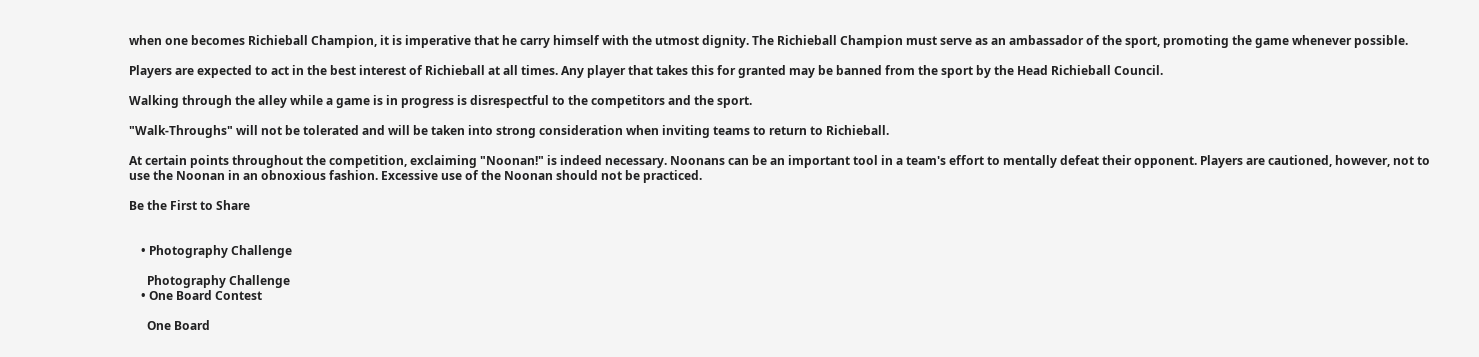when one becomes Richieball Champion, it is imperative that he carry himself with the utmost dignity. The Richieball Champion must serve as an ambassador of the sport, promoting the game whenever possible.

Players are expected to act in the best interest of Richieball at all times. Any player that takes this for granted may be banned from the sport by the Head Richieball Council.

Walking through the alley while a game is in progress is disrespectful to the competitors and the sport.

"Walk-Throughs" will not be tolerated and will be taken into strong consideration when inviting teams to return to Richieball.

At certain points throughout the competition, exclaiming "Noonan!" is indeed necessary. Noonans can be an important tool in a team's effort to mentally defeat their opponent. Players are cautioned, however, not to use the Noonan in an obnoxious fashion. Excessive use of the Noonan should not be practiced.

Be the First to Share


    • Photography Challenge

      Photography Challenge
    • One Board Contest

      One Board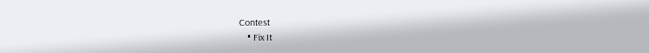Contest
    • Fix It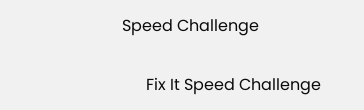Speed Challenge

      Fix It Speed Challenge